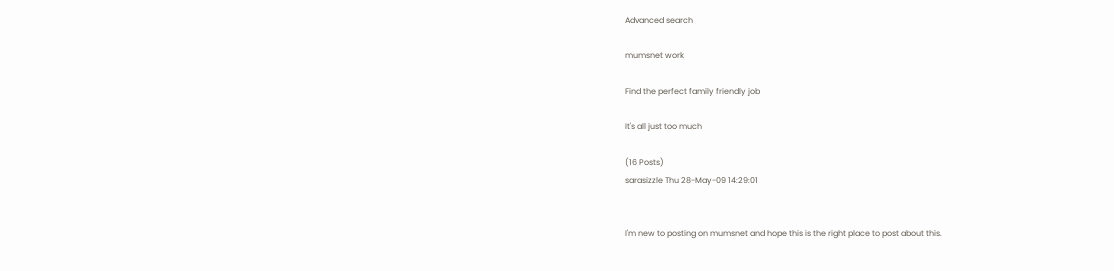Advanced search

mumsnet work

Find the perfect family friendly job

It's all just too much

(16 Posts)
sarasizzle Thu 28-May-09 14:29:01


I'm new to posting on mumsnet and hope this is the right place to post about this.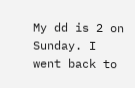My dd is 2 on Sunday. I went back to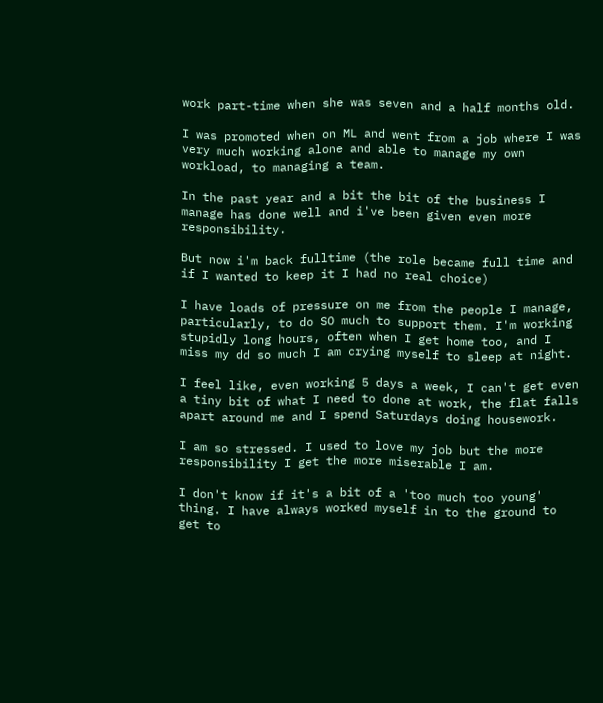work part-time when she was seven and a half months old.

I was promoted when on ML and went from a job where I was very much working alone and able to manage my own workload, to managing a team.

In the past year and a bit the bit of the business I manage has done well and i've been given even more responsibility.

But now i'm back fulltime (the role became full time and if I wanted to keep it I had no real choice)

I have loads of pressure on me from the people I manage, particularly, to do SO much to support them. I'm working stupidly long hours, often when I get home too, and I miss my dd so much I am crying myself to sleep at night.

I feel like, even working 5 days a week, I can't get even a tiny bit of what I need to done at work, the flat falls apart around me and I spend Saturdays doing housework.

I am so stressed. I used to love my job but the more responsibility I get the more miserable I am.

I don't know if it's a bit of a 'too much too young' thing. I have always worked myself in to the ground to get to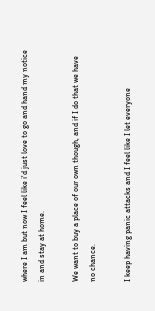where I am but now I feel like i'd just love to go and hand my notice in and stay at home.

We want to buy a place of our own though, and if I do that we have no chance.

I keep having panic attacks and I feel like I let everyone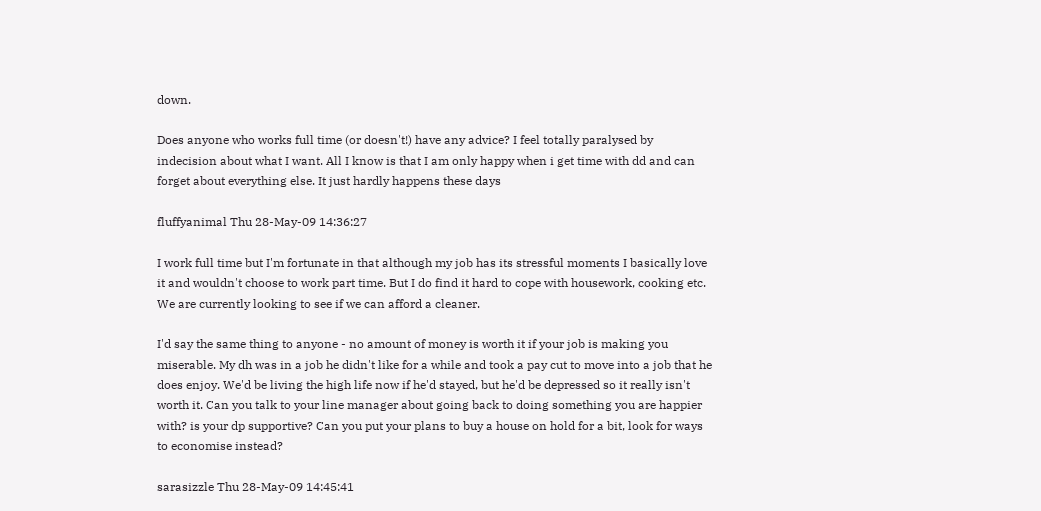down.

Does anyone who works full time (or doesn't!) have any advice? I feel totally paralysed by indecision about what I want. All I know is that I am only happy when i get time with dd and can forget about everything else. It just hardly happens these days

fluffyanimal Thu 28-May-09 14:36:27

I work full time but I'm fortunate in that although my job has its stressful moments I basically love it and wouldn't choose to work part time. But I do find it hard to cope with housework, cooking etc. We are currently looking to see if we can afford a cleaner.

I'd say the same thing to anyone - no amount of money is worth it if your job is making you miserable. My dh was in a job he didn't like for a while and took a pay cut to move into a job that he does enjoy. We'd be living the high life now if he'd stayed, but he'd be depressed so it really isn't worth it. Can you talk to your line manager about going back to doing something you are happier with? is your dp supportive? Can you put your plans to buy a house on hold for a bit, look for ways to economise instead?

sarasizzle Thu 28-May-09 14:45:41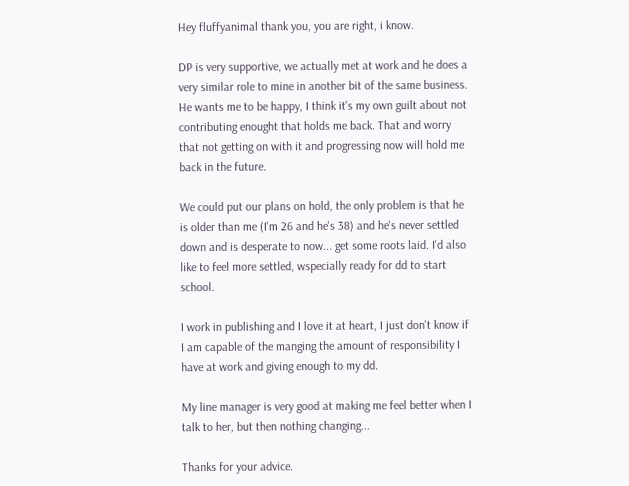Hey fluffyanimal thank you, you are right, i know.

DP is very supportive, we actually met at work and he does a very similar role to mine in another bit of the same business. He wants me to be happy, I think it's my own guilt about not contributing enought that holds me back. That and worry that not getting on with it and progressing now will hold me back in the future.

We could put our plans on hold, the only problem is that he is older than me (I'm 26 and he's 38) and he's never settled down and is desperate to now... get some roots laid. I'd also like to feel more settled, wspecially ready for dd to start school.

I work in publishing and I love it at heart, I just don't know if I am capable of the manging the amount of responsibility I have at work and giving enough to my dd.

My line manager is very good at making me feel better when I talk to her, but then nothing changing...

Thanks for your advice.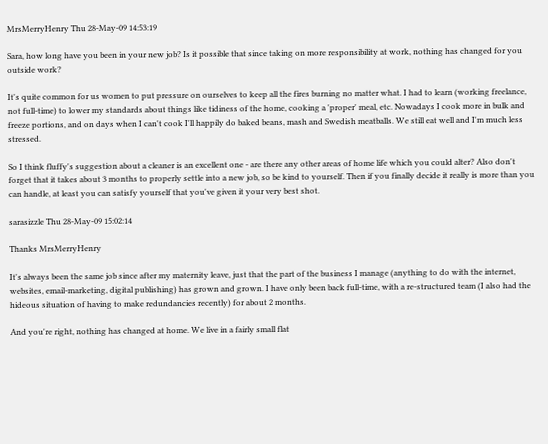MrsMerryHenry Thu 28-May-09 14:53:19

Sara, how long have you been in your new job? Is it possible that since taking on more responsibility at work, nothing has changed for you outside work?

It's quite common for us women to put pressure on ourselves to keep all the fires burning no matter what. I had to learn (working freelance, not full-time) to lower my standards about things like tidiness of the home, cooking a 'proper' meal, etc. Nowadays I cook more in bulk and freeze portions, and on days when I can't cook I'll happily do baked beans, mash and Swedish meatballs. We still eat well and I'm much less stressed.

So I think fluffy's suggestion about a cleaner is an excellent one - are there any other areas of home life which you could alter? Also don't forget that it takes about 3 months to properly settle into a new job, so be kind to yourself. Then if you finally decide it really is more than you can handle, at least you can satisfy yourself that you've given it your very best shot.

sarasizzle Thu 28-May-09 15:02:14

Thanks MrsMerryHenry

It's always been the same job since after my maternity leave, just that the part of the business I manage (anything to do with the internet, websites, email-marketing, digital publishing) has grown and grown. I have only been back full-time, with a re-structured team (I also had the hideous situation of having to make redundancies recently) for about 2 months.

And you're right, nothing has changed at home. We live in a fairly small flat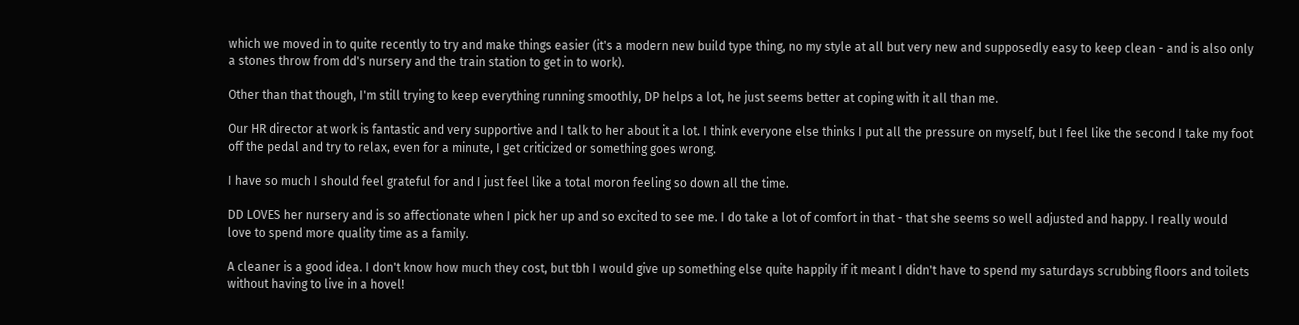which we moved in to quite recently to try and make things easier (it's a modern new build type thing, no my style at all but very new and supposedly easy to keep clean - and is also only a stones throw from dd's nursery and the train station to get in to work).

Other than that though, I'm still trying to keep everything running smoothly, DP helps a lot, he just seems better at coping with it all than me.

Our HR director at work is fantastic and very supportive and I talk to her about it a lot. I think everyone else thinks I put all the pressure on myself, but I feel like the second I take my foot off the pedal and try to relax, even for a minute, I get criticized or something goes wrong.

I have so much I should feel grateful for and I just feel like a total moron feeling so down all the time.

DD LOVES her nursery and is so affectionate when I pick her up and so excited to see me. I do take a lot of comfort in that - that she seems so well adjusted and happy. I really would love to spend more quality time as a family.

A cleaner is a good idea. I don't know how much they cost, but tbh I would give up something else quite happily if it meant I didn't have to spend my saturdays scrubbing floors and toilets without having to live in a hovel!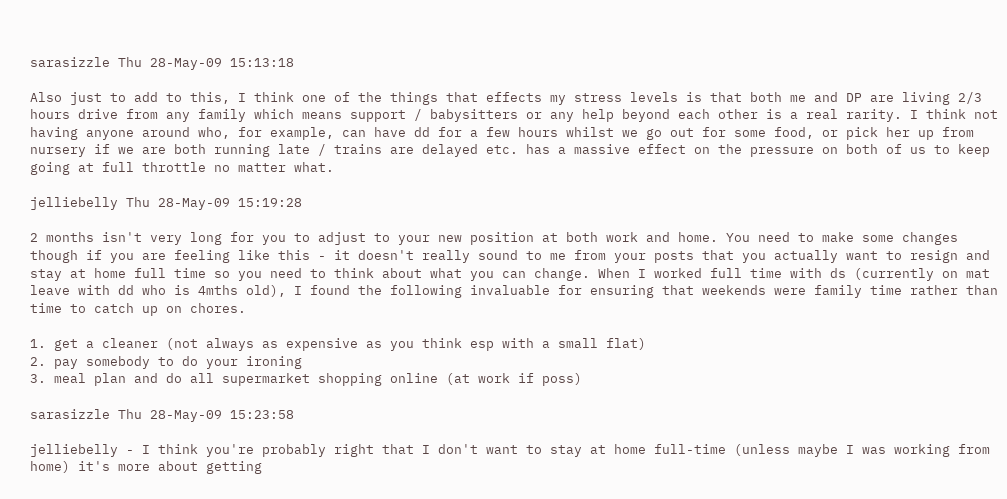sarasizzle Thu 28-May-09 15:13:18

Also just to add to this, I think one of the things that effects my stress levels is that both me and DP are living 2/3 hours drive from any family which means support / babysitters or any help beyond each other is a real rarity. I think not having anyone around who, for example, can have dd for a few hours whilst we go out for some food, or pick her up from nursery if we are both running late / trains are delayed etc. has a massive effect on the pressure on both of us to keep going at full throttle no matter what.

jelliebelly Thu 28-May-09 15:19:28

2 months isn't very long for you to adjust to your new position at both work and home. You need to make some changes though if you are feeling like this - it doesn't really sound to me from your posts that you actually want to resign and stay at home full time so you need to think about what you can change. When I worked full time with ds (currently on mat leave with dd who is 4mths old), I found the following invaluable for ensuring that weekends were family time rather than time to catch up on chores.

1. get a cleaner (not always as expensive as you think esp with a small flat)
2. pay somebody to do your ironing
3. meal plan and do all supermarket shopping online (at work if poss)

sarasizzle Thu 28-May-09 15:23:58

jelliebelly - I think you're probably right that I don't want to stay at home full-time (unless maybe I was working from home) it's more about getting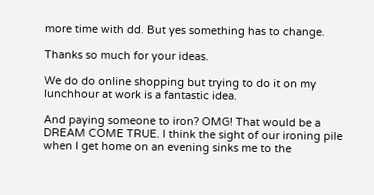more time with dd. But yes something has to change.

Thanks so much for your ideas.

We do do online shopping but trying to do it on my lunchhour at work is a fantastic idea.

And paying someone to iron? OMG! That would be a DREAM COME TRUE. I think the sight of our ironing pile when I get home on an evening sinks me to the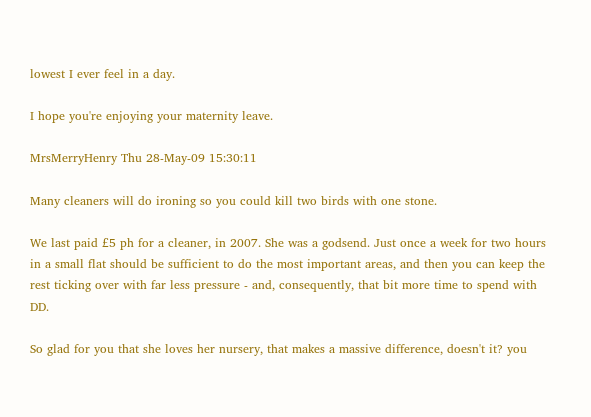lowest I ever feel in a day.

I hope you're enjoying your maternity leave.

MrsMerryHenry Thu 28-May-09 15:30:11

Many cleaners will do ironing so you could kill two birds with one stone.

We last paid £5 ph for a cleaner, in 2007. She was a godsend. Just once a week for two hours in a small flat should be sufficient to do the most important areas, and then you can keep the rest ticking over with far less pressure - and, consequently, that bit more time to spend with DD.

So glad for you that she loves her nursery, that makes a massive difference, doesn't it? you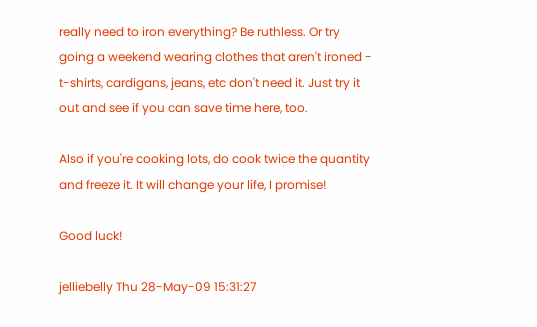really need to iron everything? Be ruthless. Or try going a weekend wearing clothes that aren't ironed - t-shirts, cardigans, jeans, etc don't need it. Just try it out and see if you can save time here, too.

Also if you're cooking lots, do cook twice the quantity and freeze it. It will change your life, I promise!

Good luck!

jelliebelly Thu 28-May-09 15:31:27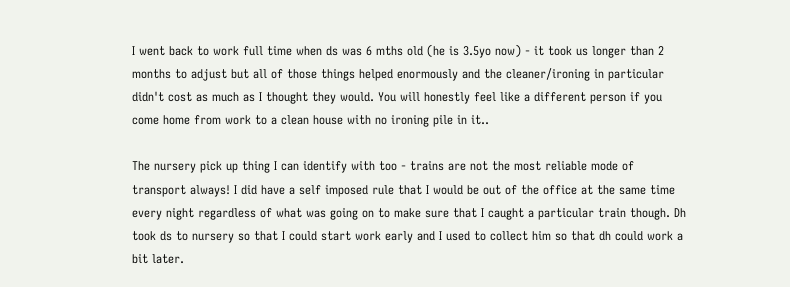I went back to work full time when ds was 6 mths old (he is 3.5yo now) - it took us longer than 2 months to adjust but all of those things helped enormously and the cleaner/ironing in particular didn't cost as much as I thought they would. You will honestly feel like a different person if you come home from work to a clean house with no ironing pile in it..

The nursery pick up thing I can identify with too - trains are not the most reliable mode of transport always! I did have a self imposed rule that I would be out of the office at the same time every night regardless of what was going on to make sure that I caught a particular train though. Dh took ds to nursery so that I could start work early and I used to collect him so that dh could work a bit later.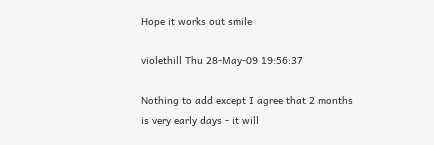Hope it works out smile

violethill Thu 28-May-09 19:56:37

Nothing to add except I agree that 2 months is very early days - it will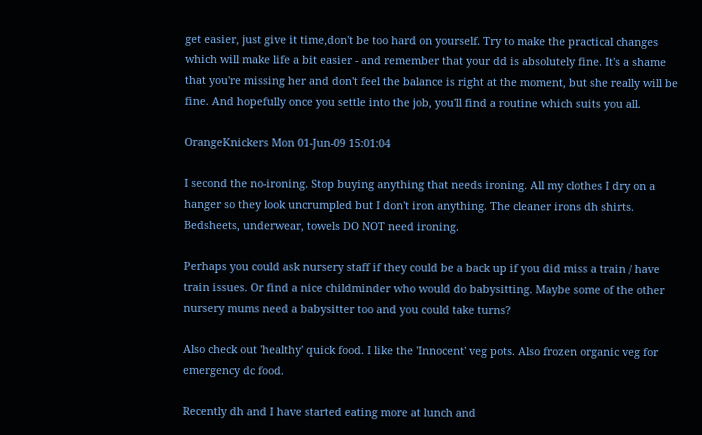get easier, just give it time,don't be too hard on yourself. Try to make the practical changes which will make life a bit easier - and remember that your dd is absolutely fine. It's a shame that you're missing her and don't feel the balance is right at the moment, but she really will be fine. And hopefully once you settle into the job, you'll find a routine which suits you all.

OrangeKnickers Mon 01-Jun-09 15:01:04

I second the no-ironing. Stop buying anything that needs ironing. All my clothes I dry on a hanger so they look uncrumpled but I don't iron anything. The cleaner irons dh shirts. Bedsheets, underwear, towels DO NOT need ironing.

Perhaps you could ask nursery staff if they could be a back up if you did miss a train / have train issues. Or find a nice childminder who would do babysitting. Maybe some of the other nursery mums need a babysitter too and you could take turns?

Also check out 'healthy' quick food. I like the 'Innocent' veg pots. Also frozen organic veg for emergency dc food.

Recently dh and I have started eating more at lunch and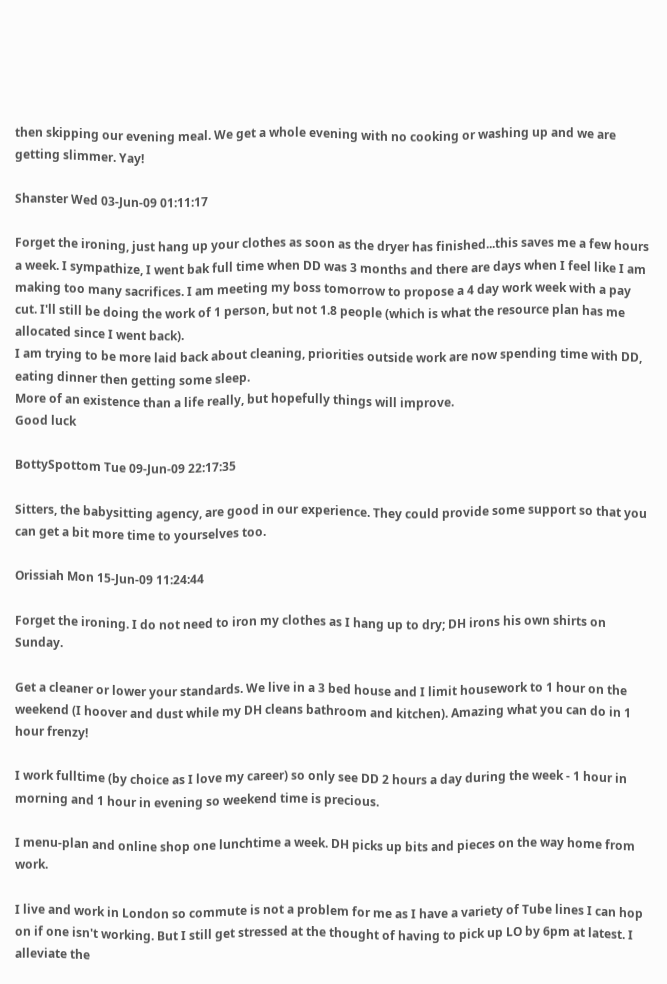then skipping our evening meal. We get a whole evening with no cooking or washing up and we are getting slimmer. Yay!

Shanster Wed 03-Jun-09 01:11:17

Forget the ironing, just hang up your clothes as soon as the dryer has finished...this saves me a few hours a week. I sympathize, I went bak full time when DD was 3 months and there are days when I feel like I am making too many sacrifices. I am meeting my boss tomorrow to propose a 4 day work week with a pay cut. I'll still be doing the work of 1 person, but not 1.8 people (which is what the resource plan has me allocated since I went back).
I am trying to be more laid back about cleaning, priorities outside work are now spending time with DD, eating dinner then getting some sleep.
More of an existence than a life really, but hopefully things will improve.
Good luck

BottySpottom Tue 09-Jun-09 22:17:35

Sitters, the babysitting agency, are good in our experience. They could provide some support so that you can get a bit more time to yourselves too.

Orissiah Mon 15-Jun-09 11:24:44

Forget the ironing. I do not need to iron my clothes as I hang up to dry; DH irons his own shirts on Sunday.

Get a cleaner or lower your standards. We live in a 3 bed house and I limit housework to 1 hour on the weekend (I hoover and dust while my DH cleans bathroom and kitchen). Amazing what you can do in 1 hour frenzy!

I work fulltime (by choice as I love my career) so only see DD 2 hours a day during the week - 1 hour in morning and 1 hour in evening so weekend time is precious.

I menu-plan and online shop one lunchtime a week. DH picks up bits and pieces on the way home from work.

I live and work in London so commute is not a problem for me as I have a variety of Tube lines I can hop on if one isn't working. But I still get stressed at the thought of having to pick up LO by 6pm at latest. I alleviate the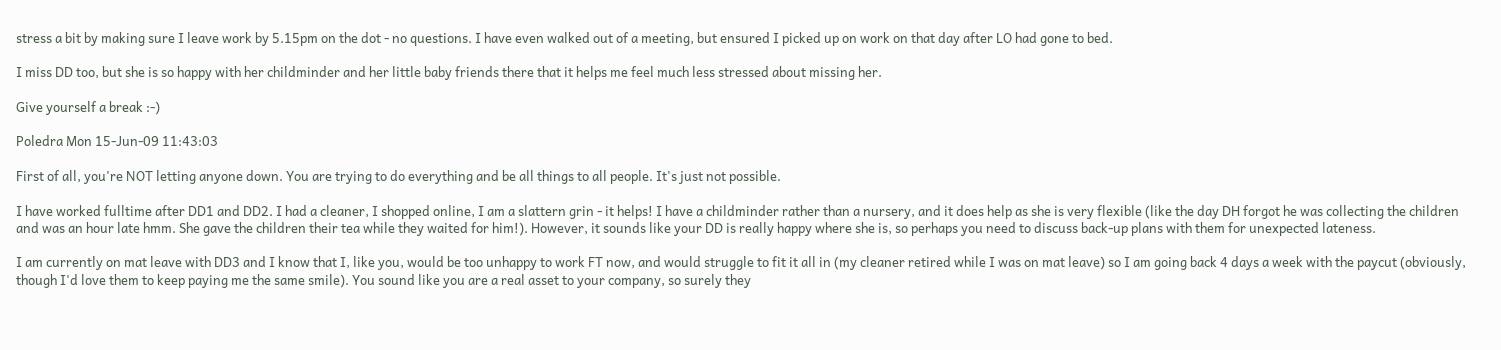stress a bit by making sure I leave work by 5.15pm on the dot - no questions. I have even walked out of a meeting, but ensured I picked up on work on that day after LO had gone to bed.

I miss DD too, but she is so happy with her childminder and her little baby friends there that it helps me feel much less stressed about missing her.

Give yourself a break :-)

Poledra Mon 15-Jun-09 11:43:03

First of all, you're NOT letting anyone down. You are trying to do everything and be all things to all people. It's just not possible.

I have worked fulltime after DD1 and DD2. I had a cleaner, I shopped online, I am a slattern grin - it helps! I have a childminder rather than a nursery, and it does help as she is very flexible (like the day DH forgot he was collecting the children and was an hour late hmm. She gave the children their tea while they waited for him!). However, it sounds like your DD is really happy where she is, so perhaps you need to discuss back-up plans with them for unexpected lateness.

I am currently on mat leave with DD3 and I know that I, like you, would be too unhappy to work FT now, and would struggle to fit it all in (my cleaner retired while I was on mat leave) so I am going back 4 days a week with the paycut (obviously, though I'd love them to keep paying me the same smile). You sound like you are a real asset to your company, so surely they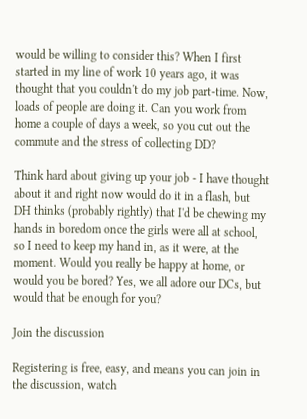would be willing to consider this? When I first started in my line of work 10 years ago, it was thought that you couldn't do my job part-time. Now, loads of people are doing it. Can you work from home a couple of days a week, so you cut out the commute and the stress of collecting DD?

Think hard about giving up your job - I have thought about it and right now would do it in a flash, but DH thinks (probably rightly) that I'd be chewing my hands in boredom once the girls were all at school, so I need to keep my hand in, as it were, at the moment. Would you really be happy at home, or would you be bored? Yes, we all adore our DCs, but would that be enough for you?

Join the discussion

Registering is free, easy, and means you can join in the discussion, watch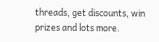threads, get discounts, win prizes and lots more.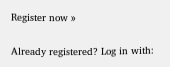Register now »

Already registered? Log in with: